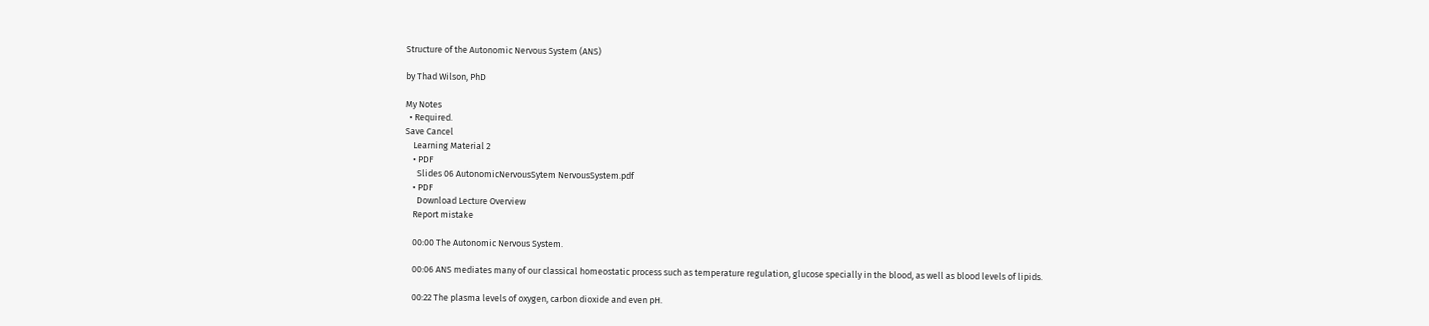Structure of the Autonomic Nervous System (ANS)

by Thad Wilson, PhD

My Notes
  • Required.
Save Cancel
    Learning Material 2
    • PDF
      Slides 06 AutonomicNervousSytem NervousSystem.pdf
    • PDF
      Download Lecture Overview
    Report mistake

    00:00 The Autonomic Nervous System.

    00:06 ANS mediates many of our classical homeostatic process such as temperature regulation, glucose specially in the blood, as well as blood levels of lipids.

    00:22 The plasma levels of oxygen, carbon dioxide and even pH.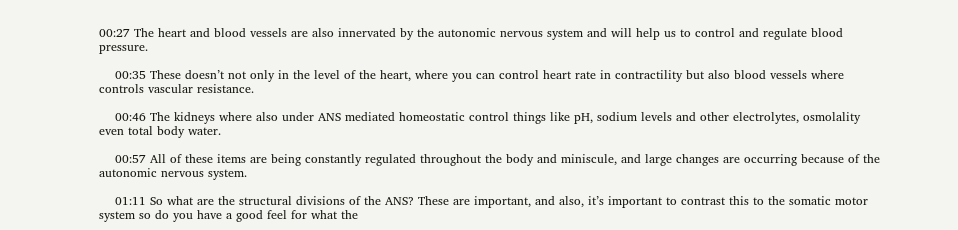00:27 The heart and blood vessels are also innervated by the autonomic nervous system and will help us to control and regulate blood pressure.

    00:35 These doesn’t not only in the level of the heart, where you can control heart rate in contractility but also blood vessels where controls vascular resistance.

    00:46 The kidneys where also under ANS mediated homeostatic control things like pH, sodium levels and other electrolytes, osmolality even total body water.

    00:57 All of these items are being constantly regulated throughout the body and miniscule, and large changes are occurring because of the autonomic nervous system.

    01:11 So what are the structural divisions of the ANS? These are important, and also, it’s important to contrast this to the somatic motor system so do you have a good feel for what the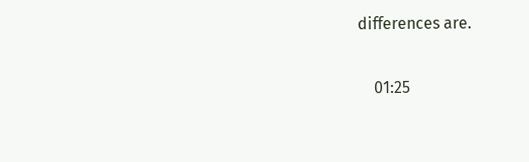differences are.

    01:25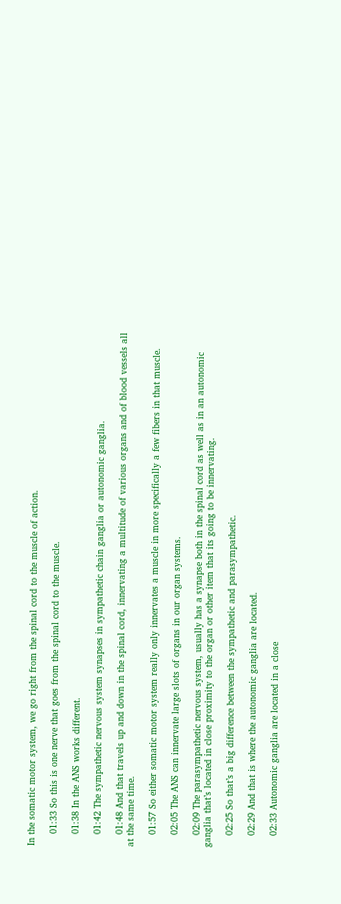In the somatic motor system, we go right from the spinal cord to the muscle of action.

    01:33 So this is one nerve that goes from the spinal cord to the muscle.

    01:38 In the ANS works different.

    01:42 The sympathetic nervous system synapses in sympathetic chain ganglia or autonomic ganglia.

    01:48 And that travels up and down in the spinal cord, innervating a multitude of various organs and of blood vessels all at the same time.

    01:57 So either somatic motor system really only innervates a muscle in more specifically a few fibers in that muscle.

    02:05 The ANS can innervate large slots of organs in our organ systems.

    02:09 The parasympathetic nervous system, usually has a synapse both in the spinal cord as well as in an autonomic ganglia that’s located in close proximity to the organ or other item that its going to be innervating.

    02:25 So that’s a big difference between the sympathetic and parasympathetic.

    02:29 And that is where the autonomic ganglia are located.

    02:33 Autonomic ganglia are located in a close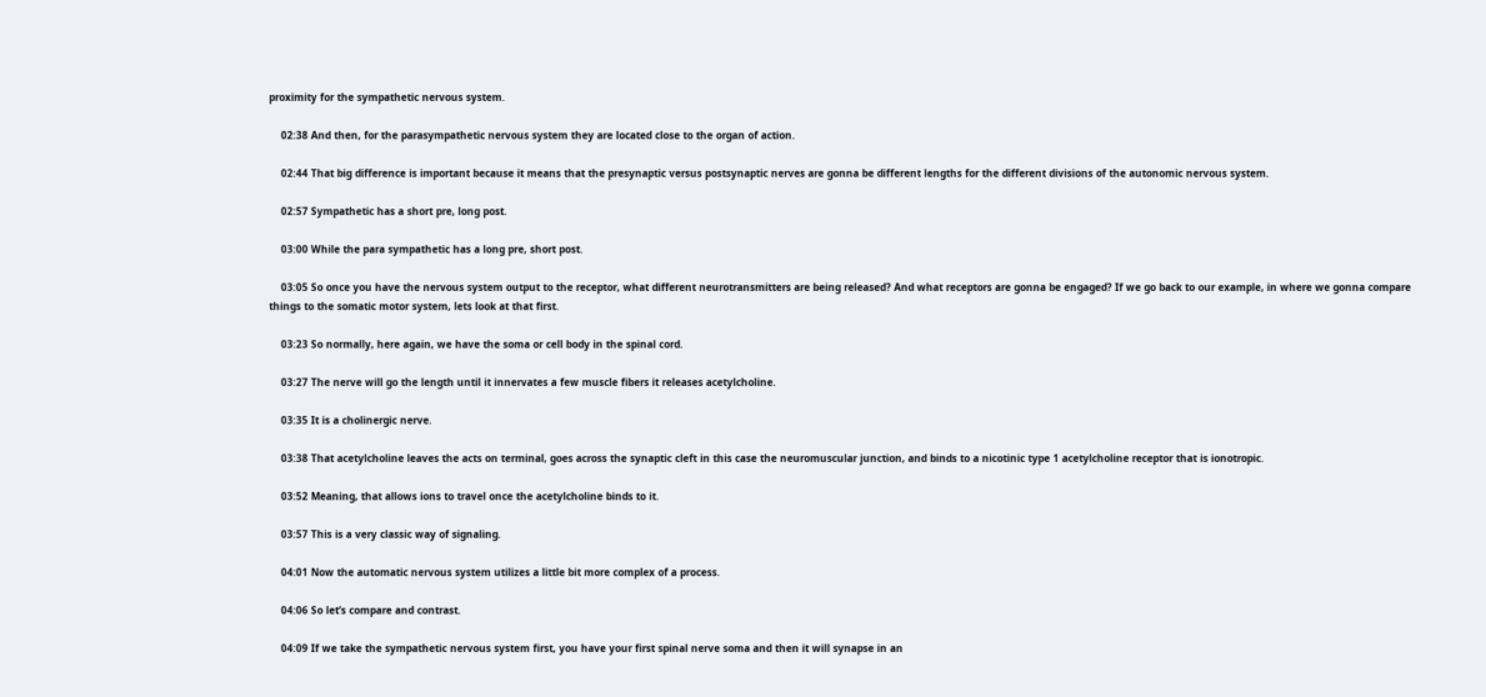proximity for the sympathetic nervous system.

    02:38 And then, for the parasympathetic nervous system they are located close to the organ of action.

    02:44 That big difference is important because it means that the presynaptic versus postsynaptic nerves are gonna be different lengths for the different divisions of the autonomic nervous system.

    02:57 Sympathetic has a short pre, long post.

    03:00 While the para sympathetic has a long pre, short post.

    03:05 So once you have the nervous system output to the receptor, what different neurotransmitters are being released? And what receptors are gonna be engaged? If we go back to our example, in where we gonna compare things to the somatic motor system, lets look at that first.

    03:23 So normally, here again, we have the soma or cell body in the spinal cord.

    03:27 The nerve will go the length until it innervates a few muscle fibers it releases acetylcholine.

    03:35 It is a cholinergic nerve.

    03:38 That acetylcholine leaves the acts on terminal, goes across the synaptic cleft in this case the neuromuscular junction, and binds to a nicotinic type 1 acetylcholine receptor that is ionotropic.

    03:52 Meaning, that allows ions to travel once the acetylcholine binds to it.

    03:57 This is a very classic way of signaling.

    04:01 Now the automatic nervous system utilizes a little bit more complex of a process.

    04:06 So let’s compare and contrast.

    04:09 If we take the sympathetic nervous system first, you have your first spinal nerve soma and then it will synapse in an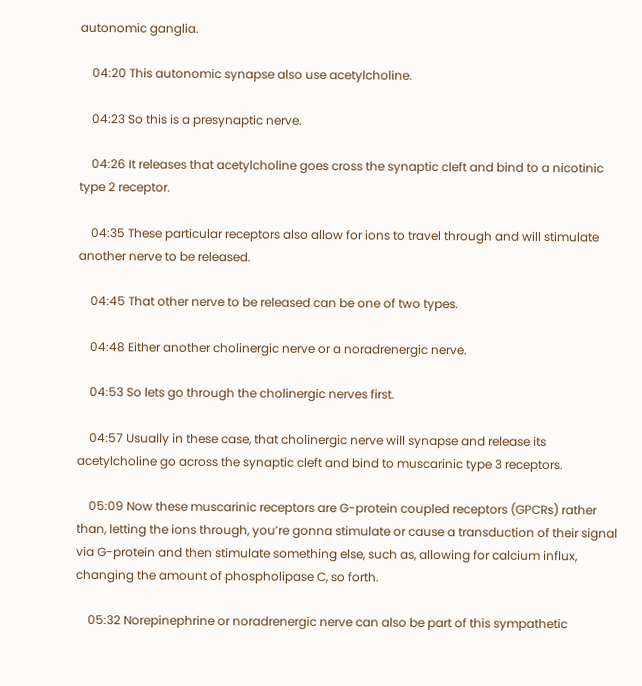autonomic ganglia.

    04:20 This autonomic synapse also use acetylcholine.

    04:23 So this is a presynaptic nerve.

    04:26 It releases that acetylcholine goes cross the synaptic cleft and bind to a nicotinic type 2 receptor.

    04:35 These particular receptors also allow for ions to travel through and will stimulate another nerve to be released.

    04:45 That other nerve to be released can be one of two types.

    04:48 Either another cholinergic nerve or a noradrenergic nerve.

    04:53 So lets go through the cholinergic nerves first.

    04:57 Usually in these case, that cholinergic nerve will synapse and release its acetylcholine go across the synaptic cleft and bind to muscarinic type 3 receptors.

    05:09 Now these muscarinic receptors are G-protein coupled receptors (GPCRs) rather than, letting the ions through, you’re gonna stimulate or cause a transduction of their signal via G-protein and then stimulate something else, such as, allowing for calcium influx, changing the amount of phospholipase C, so forth.

    05:32 Norepinephrine or noradrenergic nerve can also be part of this sympathetic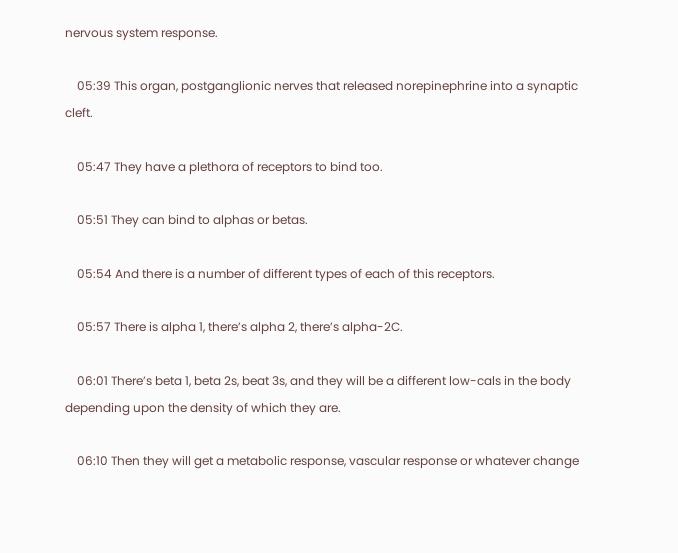nervous system response.

    05:39 This organ, postganglionic nerves that released norepinephrine into a synaptic cleft.

    05:47 They have a plethora of receptors to bind too.

    05:51 They can bind to alphas or betas.

    05:54 And there is a number of different types of each of this receptors.

    05:57 There is alpha 1, there’s alpha 2, there’s alpha-2C.

    06:01 There’s beta 1, beta 2s, beat 3s, and they will be a different low-cals in the body depending upon the density of which they are.

    06:10 Then they will get a metabolic response, vascular response or whatever change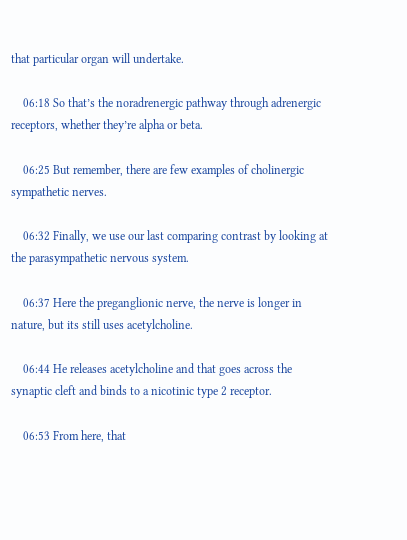that particular organ will undertake.

    06:18 So that’s the noradrenergic pathway through adrenergic receptors, whether they’re alpha or beta.

    06:25 But remember, there are few examples of cholinergic sympathetic nerves.

    06:32 Finally, we use our last comparing contrast by looking at the parasympathetic nervous system.

    06:37 Here the preganglionic nerve, the nerve is longer in nature, but its still uses acetylcholine.

    06:44 He releases acetylcholine and that goes across the synaptic cleft and binds to a nicotinic type 2 receptor.

    06:53 From here, that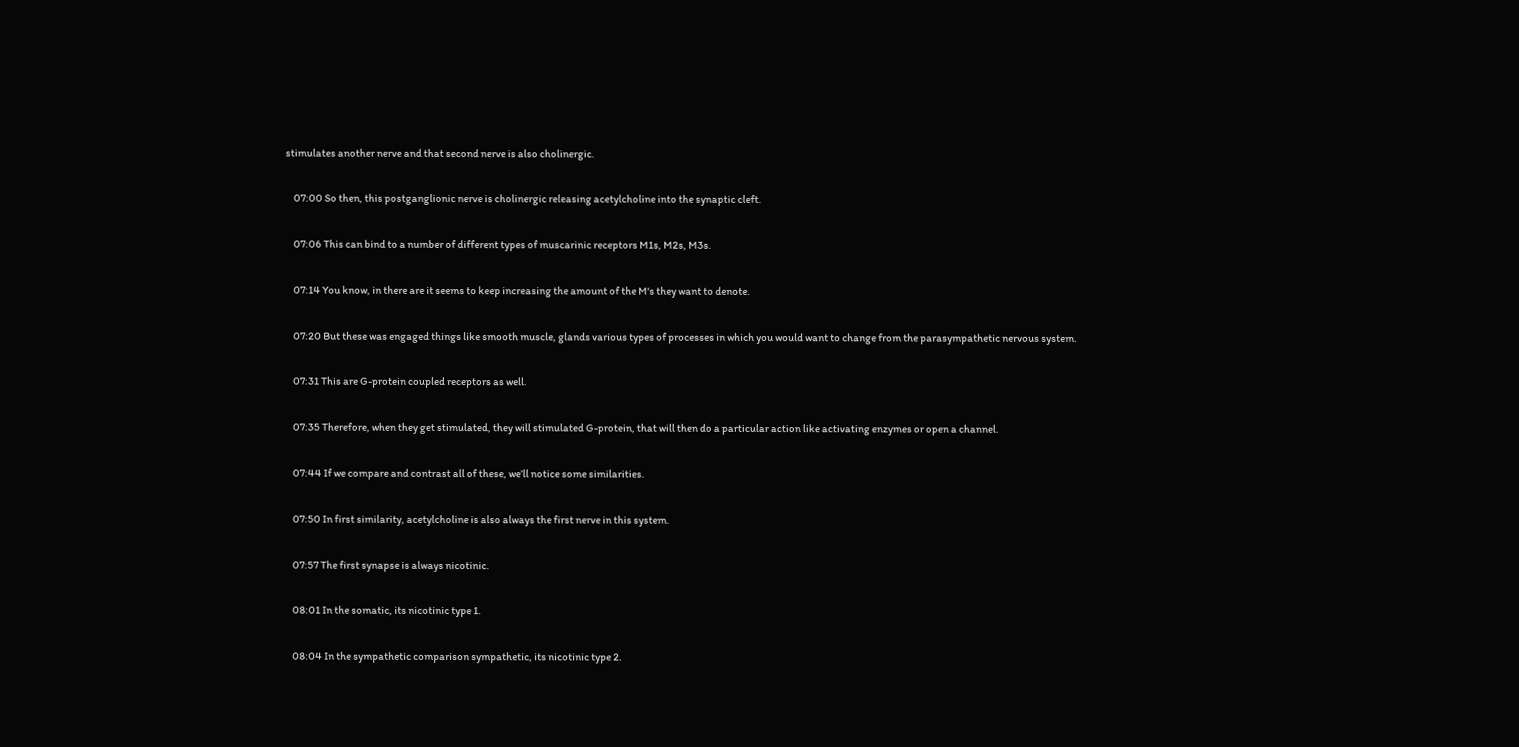stimulates another nerve and that second nerve is also cholinergic.

    07:00 So then, this postganglionic nerve is cholinergic releasing acetylcholine into the synaptic cleft.

    07:06 This can bind to a number of different types of muscarinic receptors M1s, M2s, M3s.

    07:14 You know, in there are it seems to keep increasing the amount of the M's they want to denote.

    07:20 But these was engaged things like smooth muscle, glands various types of processes in which you would want to change from the parasympathetic nervous system.

    07:31 This are G-protein coupled receptors as well.

    07:35 Therefore, when they get stimulated, they will stimulated G-protein, that will then do a particular action like activating enzymes or open a channel.

    07:44 If we compare and contrast all of these, we’ll notice some similarities.

    07:50 In first similarity, acetylcholine is also always the first nerve in this system.

    07:57 The first synapse is always nicotinic.

    08:01 In the somatic, its nicotinic type 1.

    08:04 In the sympathetic comparison sympathetic, its nicotinic type 2.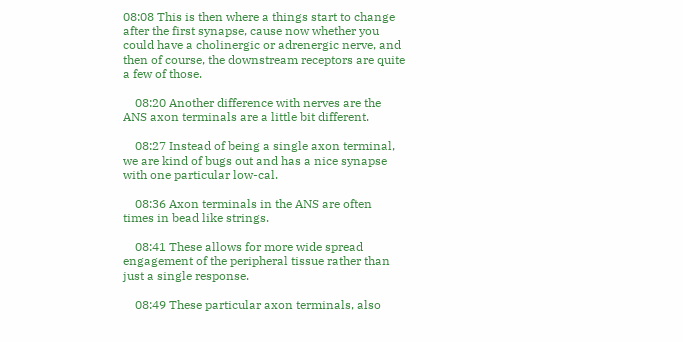08:08 This is then where a things start to change after the first synapse, cause now whether you could have a cholinergic or adrenergic nerve, and then of course, the downstream receptors are quite a few of those.

    08:20 Another difference with nerves are the ANS axon terminals are a little bit different.

    08:27 Instead of being a single axon terminal, we are kind of bugs out and has a nice synapse with one particular low-cal.

    08:36 Axon terminals in the ANS are often times in bead like strings.

    08:41 These allows for more wide spread engagement of the peripheral tissue rather than just a single response.

    08:49 These particular axon terminals, also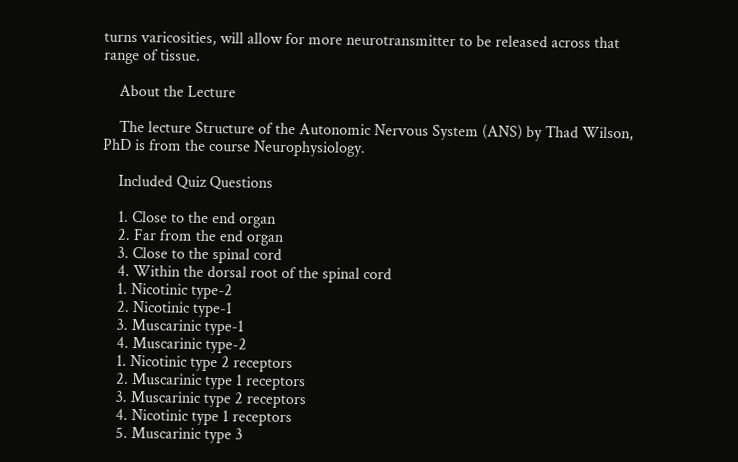turns varicosities, will allow for more neurotransmitter to be released across that range of tissue.

    About the Lecture

    The lecture Structure of the Autonomic Nervous System (ANS) by Thad Wilson, PhD is from the course Neurophysiology.

    Included Quiz Questions

    1. Close to the end organ
    2. Far from the end organ
    3. Close to the spinal cord
    4. Within the dorsal root of the spinal cord
    1. Nicotinic type-2
    2. Nicotinic type-1
    3. Muscarinic type-1
    4. Muscarinic type-2
    1. Nicotinic type 2 receptors
    2. Muscarinic type 1 receptors
    3. Muscarinic type 2 receptors
    4. Nicotinic type 1 receptors
    5. Muscarinic type 3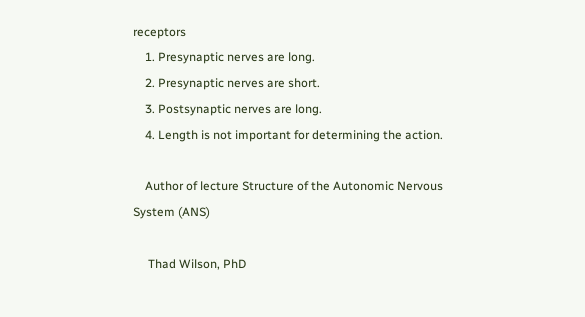receptors
    1. Presynaptic nerves are long.
    2. Presynaptic nerves are short.
    3. Postsynaptic nerves are long.
    4. Length is not important for determining the action.

    Author of lecture Structure of the Autonomic Nervous System (ANS)

     Thad Wilson, PhD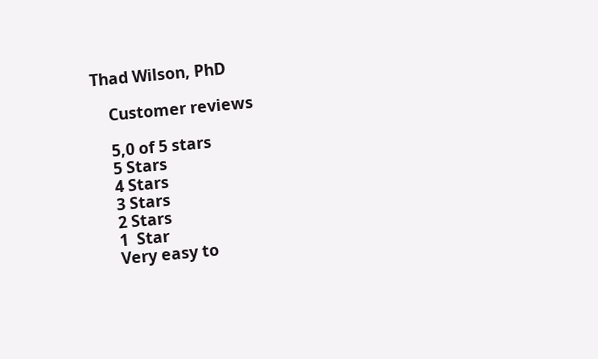Thad Wilson, PhD

    Customer reviews

    5,0 of 5 stars
    5 Stars
    4 Stars
    3 Stars
    2 Stars
    1  Star
    Very easy to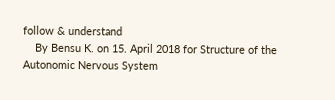follow & understand
    By Bensu K. on 15. April 2018 for Structure of the Autonomic Nervous System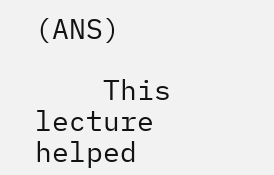(ANS)

    This lecture helped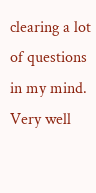clearing a lot of questions in my mind. Very well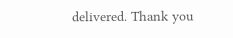delivered. Thank you